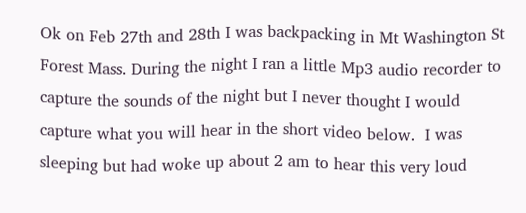Ok on Feb 27th and 28th I was backpacking in Mt Washington St Forest Mass. During the night I ran a little Mp3 audio recorder to capture the sounds of the night but I never thought I would capture what you will hear in the short video below.  I was sleeping but had woke up about 2 am to hear this very loud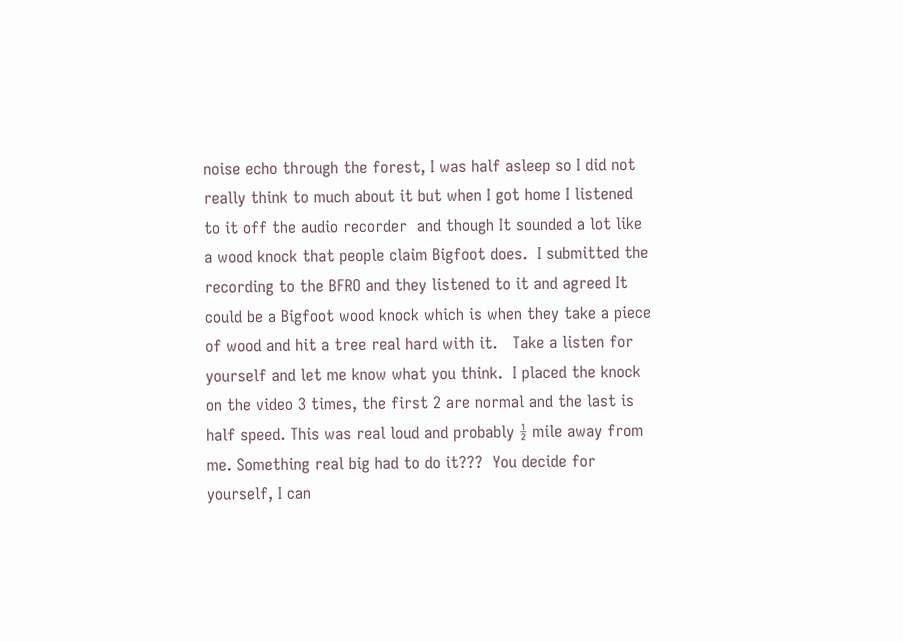noise echo through the forest, I was half asleep so I did not really think to much about it but when I got home I listened to it off the audio recorder  and though It sounded a lot like a wood knock that people claim Bigfoot does.  I submitted the recording to the BFRO and they listened to it and agreed It could be a Bigfoot wood knock which is when they take a piece of wood and hit a tree real hard with it.   Take a listen for yourself and let me know what you think.  I placed the knock on the video 3 times, the first 2 are normal and the last is half speed. This was real loud and probably ½ mile away from me. Something real big had to do it???  You decide for yourself, I can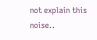not explain this noise..